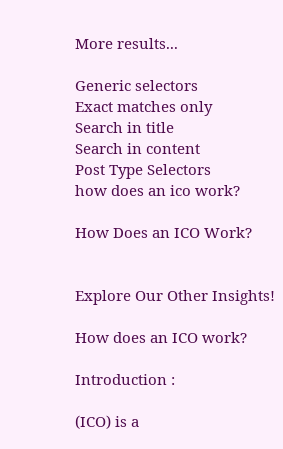More results...

Generic selectors
Exact matches only
Search in title
Search in content
Post Type Selectors
how does an ico work?

How Does an ICO Work?


Explore Our Other Insights!

How does an ICO work?

Introduction :

(ICO) is a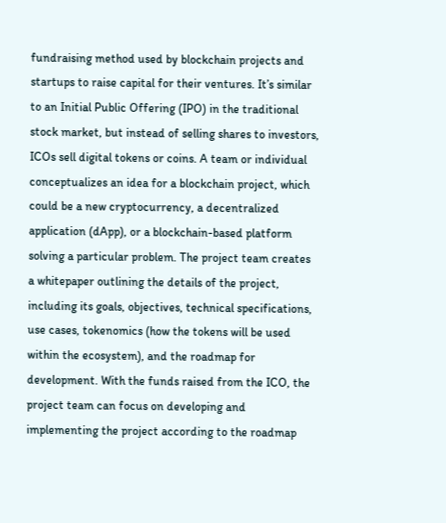fundraising method used by blockchain projects and startups to raise capital for their ventures. It’s similar to an Initial Public Offering (IPO) in the traditional stock market, but instead of selling shares to investors, ICOs sell digital tokens or coins. A team or individual conceptualizes an idea for a blockchain project, which could be a new cryptocurrency, a decentralized application (dApp), or a blockchain-based platform solving a particular problem. The project team creates a whitepaper outlining the details of the project, including its goals, objectives, technical specifications, use cases, tokenomics (how the tokens will be used within the ecosystem), and the roadmap for development. With the funds raised from the ICO, the project team can focus on developing and implementing the project according to the roadmap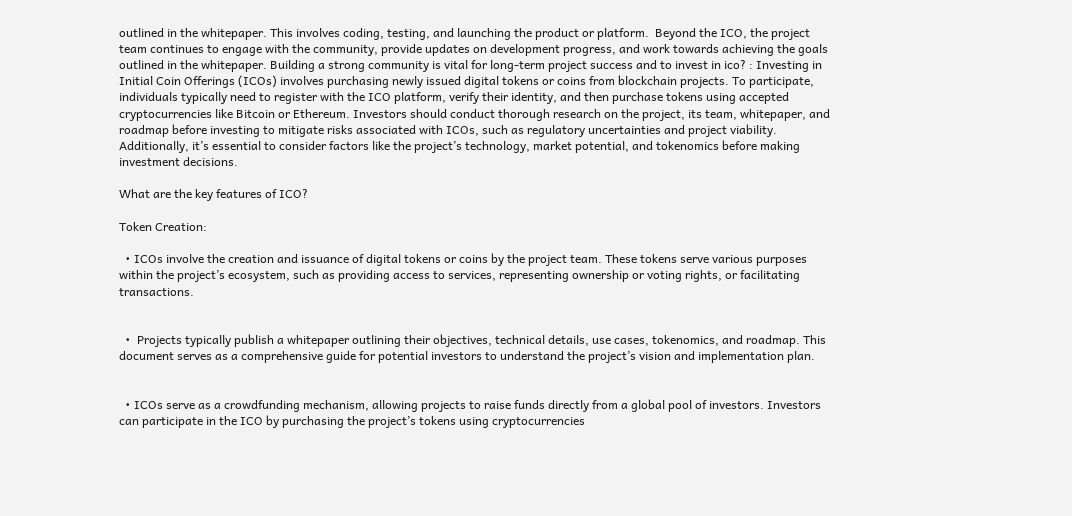outlined in the whitepaper. This involves coding, testing, and launching the product or platform.  Beyond the ICO, the project team continues to engage with the community, provide updates on development progress, and work towards achieving the goals outlined in the whitepaper. Building a strong community is vital for long-term project success and to invest in ico? : Investing in Initial Coin Offerings (ICOs) involves purchasing newly issued digital tokens or coins from blockchain projects. To participate, individuals typically need to register with the ICO platform, verify their identity, and then purchase tokens using accepted cryptocurrencies like Bitcoin or Ethereum. Investors should conduct thorough research on the project, its team, whitepaper, and roadmap before investing to mitigate risks associated with ICOs, such as regulatory uncertainties and project viability. Additionally, it’s essential to consider factors like the project’s technology, market potential, and tokenomics before making investment decisions.

What are the key features of ICO?

Token Creation:

  • ICOs involve the creation and issuance of digital tokens or coins by the project team. These tokens serve various purposes within the project’s ecosystem, such as providing access to services, representing ownership or voting rights, or facilitating transactions.


  •  Projects typically publish a whitepaper outlining their objectives, technical details, use cases, tokenomics, and roadmap. This document serves as a comprehensive guide for potential investors to understand the project’s vision and implementation plan.


  • ICOs serve as a crowdfunding mechanism, allowing projects to raise funds directly from a global pool of investors. Investors can participate in the ICO by purchasing the project’s tokens using cryptocurrencies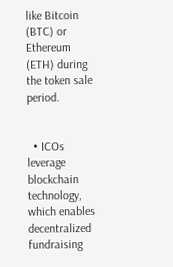like Bitcoin (BTC) or Ethereum (ETH) during the token sale period.


  • ICOs leverage blockchain technology, which enables decentralized fundraising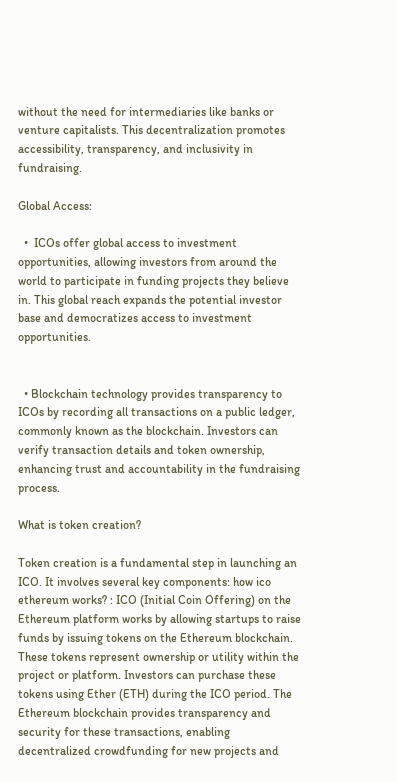without the need for intermediaries like banks or venture capitalists. This decentralization promotes accessibility, transparency, and inclusivity in fundraising.

Global Access:

  •  ICOs offer global access to investment opportunities, allowing investors from around the world to participate in funding projects they believe in. This global reach expands the potential investor base and democratizes access to investment opportunities.


  • Blockchain technology provides transparency to ICOs by recording all transactions on a public ledger, commonly known as the blockchain. Investors can verify transaction details and token ownership, enhancing trust and accountability in the fundraising process.

What is token creation?

Token creation is a fundamental step in launching an ICO. It involves several key components: how ico ethereum works? : ICO (Initial Coin Offering) on the Ethereum platform works by allowing startups to raise funds by issuing tokens on the Ethereum blockchain. These tokens represent ownership or utility within the project or platform. Investors can purchase these tokens using Ether (ETH) during the ICO period. The Ethereum blockchain provides transparency and security for these transactions, enabling decentralized crowdfunding for new projects and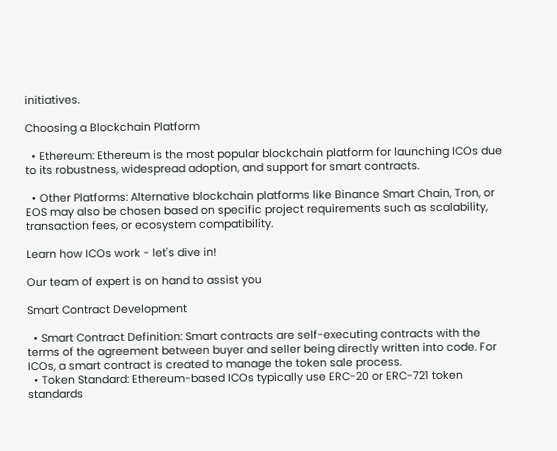initiatives.

Choosing a Blockchain Platform

  • Ethereum: Ethereum is the most popular blockchain platform for launching ICOs due to its robustness, widespread adoption, and support for smart contracts.

  • Other Platforms: Alternative blockchain platforms like Binance Smart Chain, Tron, or EOS may also be chosen based on specific project requirements such as scalability, transaction fees, or ecosystem compatibility.

Learn how ICOs work - let's dive in!

Our team of expert is on hand to assist you

Smart Contract Development

  • Smart Contract Definition: Smart contracts are self-executing contracts with the terms of the agreement between buyer and seller being directly written into code. For ICOs, a smart contract is created to manage the token sale process.
  • Token Standard: Ethereum-based ICOs typically use ERC-20 or ERC-721 token standards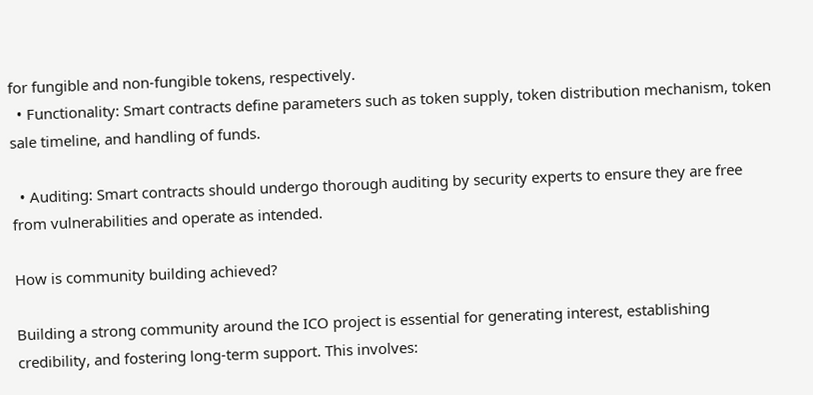for fungible and non-fungible tokens, respectively.
  • Functionality: Smart contracts define parameters such as token supply, token distribution mechanism, token sale timeline, and handling of funds.

  • Auditing: Smart contracts should undergo thorough auditing by security experts to ensure they are free from vulnerabilities and operate as intended.

How is community building achieved?

Building a strong community around the ICO project is essential for generating interest, establishing credibility, and fostering long-term support. This involves: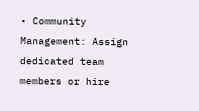• Community Management: Assign dedicated team members or hire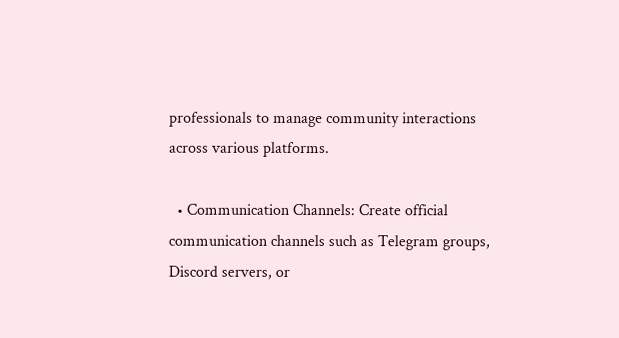professionals to manage community interactions across various platforms.

  • Communication Channels: Create official communication channels such as Telegram groups, Discord servers, or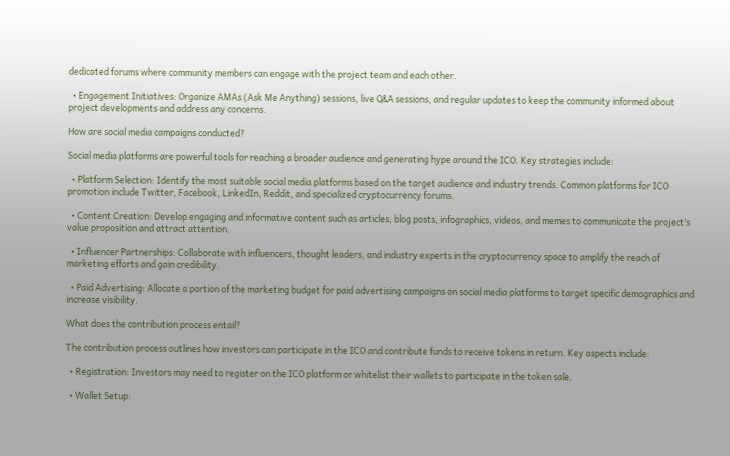dedicated forums where community members can engage with the project team and each other.

  • Engagement Initiatives: Organize AMAs (Ask Me Anything) sessions, live Q&A sessions, and regular updates to keep the community informed about project developments and address any concerns.

How are social media campaigns conducted?

Social media platforms are powerful tools for reaching a broader audience and generating hype around the ICO. Key strategies include:

  • Platform Selection: Identify the most suitable social media platforms based on the target audience and industry trends. Common platforms for ICO promotion include Twitter, Facebook, LinkedIn, Reddit, and specialized cryptocurrency forums.

  • Content Creation: Develop engaging and informative content such as articles, blog posts, infographics, videos, and memes to communicate the project’s value proposition and attract attention.

  • Influencer Partnerships: Collaborate with influencers, thought leaders, and industry experts in the cryptocurrency space to amplify the reach of marketing efforts and gain credibility.

  • Paid Advertising: Allocate a portion of the marketing budget for paid advertising campaigns on social media platforms to target specific demographics and increase visibility.

What does the contribution process entail?

The contribution process outlines how investors can participate in the ICO and contribute funds to receive tokens in return. Key aspects include:

  • Registration: Investors may need to register on the ICO platform or whitelist their wallets to participate in the token sale.

  • Wallet Setup: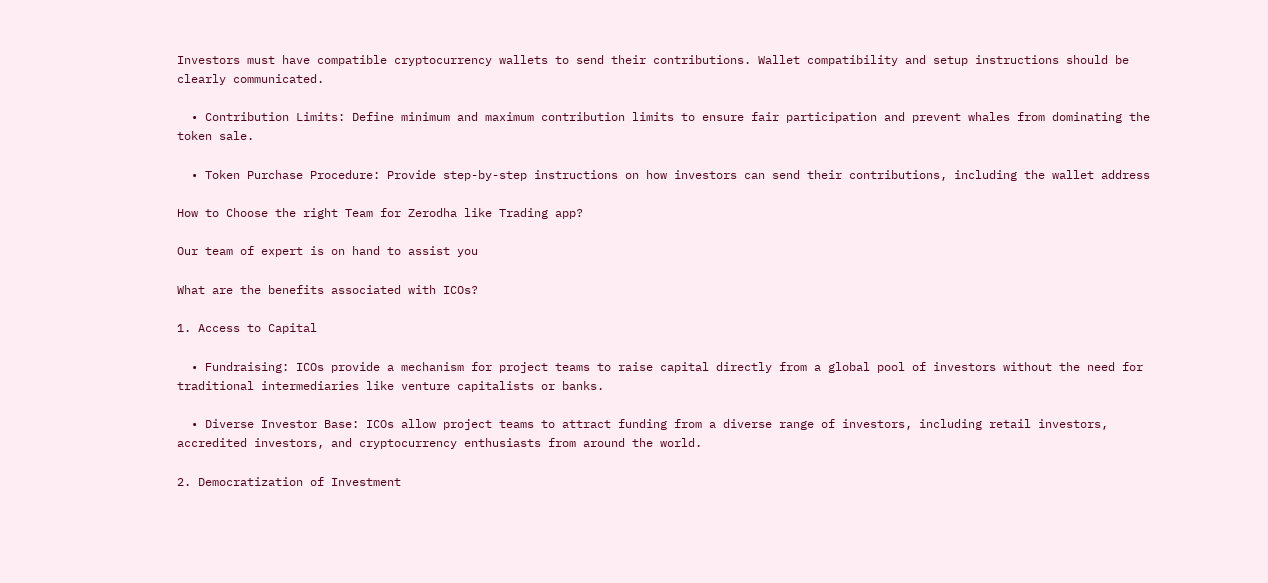Investors must have compatible cryptocurrency wallets to send their contributions. Wallet compatibility and setup instructions should be clearly communicated.

  • Contribution Limits: Define minimum and maximum contribution limits to ensure fair participation and prevent whales from dominating the token sale.

  • Token Purchase Procedure: Provide step-by-step instructions on how investors can send their contributions, including the wallet address

How to Choose the right Team for Zerodha like Trading app?

Our team of expert is on hand to assist you

What are the benefits associated with ICOs?

1. Access to Capital

  • Fundraising: ICOs provide a mechanism for project teams to raise capital directly from a global pool of investors without the need for traditional intermediaries like venture capitalists or banks.

  • Diverse Investor Base: ICOs allow project teams to attract funding from a diverse range of investors, including retail investors, accredited investors, and cryptocurrency enthusiasts from around the world.

2. Democratization of Investment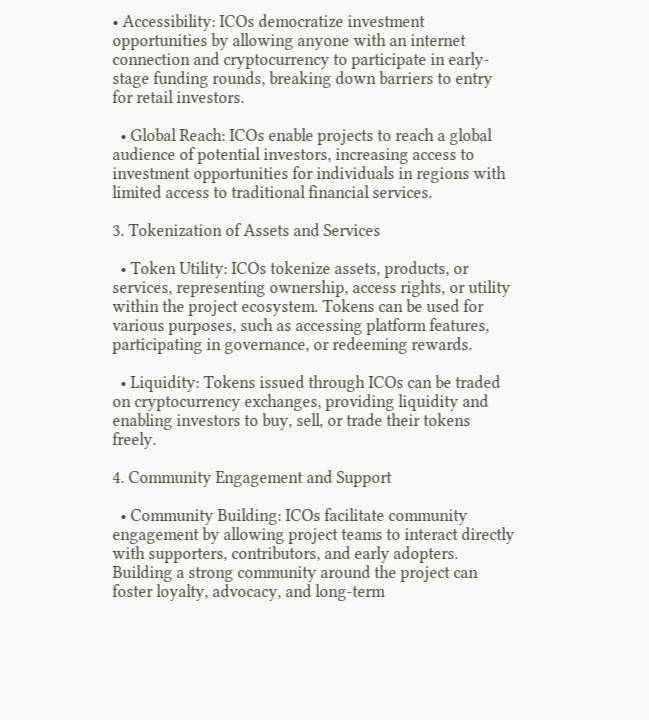• Accessibility: ICOs democratize investment opportunities by allowing anyone with an internet connection and cryptocurrency to participate in early-stage funding rounds, breaking down barriers to entry for retail investors.

  • Global Reach: ICOs enable projects to reach a global audience of potential investors, increasing access to investment opportunities for individuals in regions with limited access to traditional financial services.

3. Tokenization of Assets and Services

  • Token Utility: ICOs tokenize assets, products, or services, representing ownership, access rights, or utility within the project ecosystem. Tokens can be used for various purposes, such as accessing platform features, participating in governance, or redeeming rewards.

  • Liquidity: Tokens issued through ICOs can be traded on cryptocurrency exchanges, providing liquidity and enabling investors to buy, sell, or trade their tokens freely.

4. Community Engagement and Support

  • Community Building: ICOs facilitate community engagement by allowing project teams to interact directly with supporters, contributors, and early adopters. Building a strong community around the project can foster loyalty, advocacy, and long-term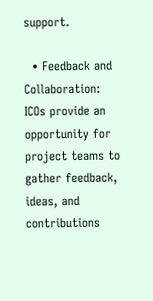support.

  • Feedback and Collaboration: ICOs provide an opportunity for project teams to gather feedback, ideas, and contributions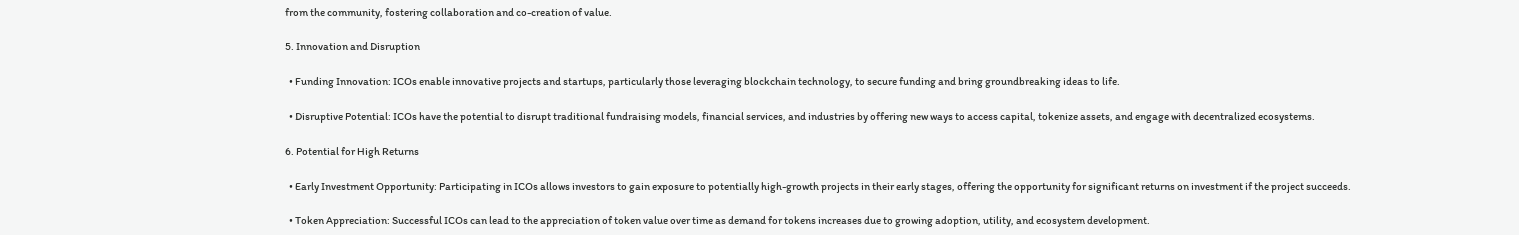from the community, fostering collaboration and co-creation of value.

5. Innovation and Disruption

  • Funding Innovation: ICOs enable innovative projects and startups, particularly those leveraging blockchain technology, to secure funding and bring groundbreaking ideas to life.

  • Disruptive Potential: ICOs have the potential to disrupt traditional fundraising models, financial services, and industries by offering new ways to access capital, tokenize assets, and engage with decentralized ecosystems.

6. Potential for High Returns

  • Early Investment Opportunity: Participating in ICOs allows investors to gain exposure to potentially high-growth projects in their early stages, offering the opportunity for significant returns on investment if the project succeeds.

  • Token Appreciation: Successful ICOs can lead to the appreciation of token value over time as demand for tokens increases due to growing adoption, utility, and ecosystem development.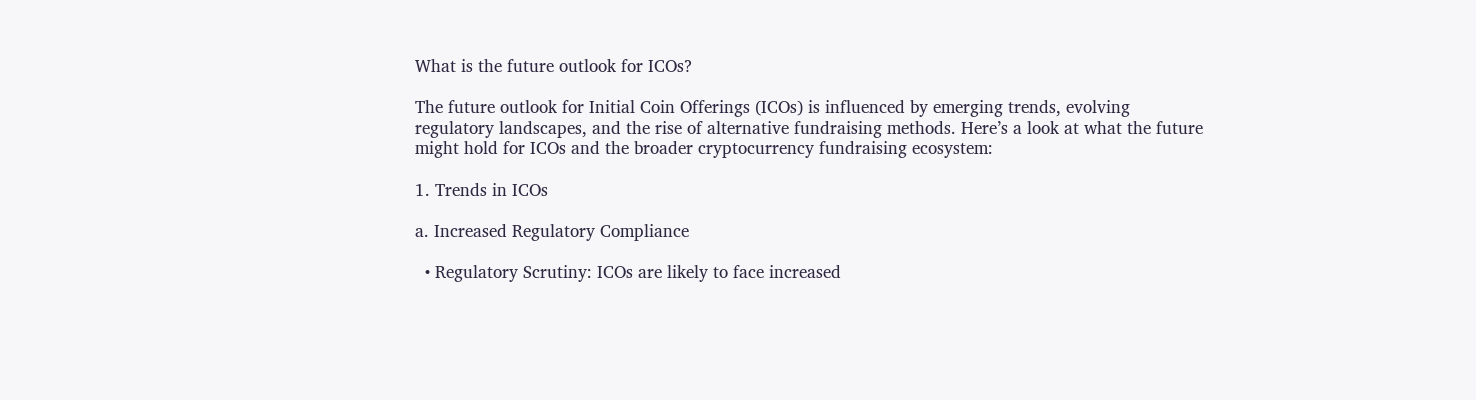What is the future outlook for ICOs?

The future outlook for Initial Coin Offerings (ICOs) is influenced by emerging trends, evolving regulatory landscapes, and the rise of alternative fundraising methods. Here’s a look at what the future might hold for ICOs and the broader cryptocurrency fundraising ecosystem:

1. Trends in ICOs

a. Increased Regulatory Compliance

  • Regulatory Scrutiny: ICOs are likely to face increased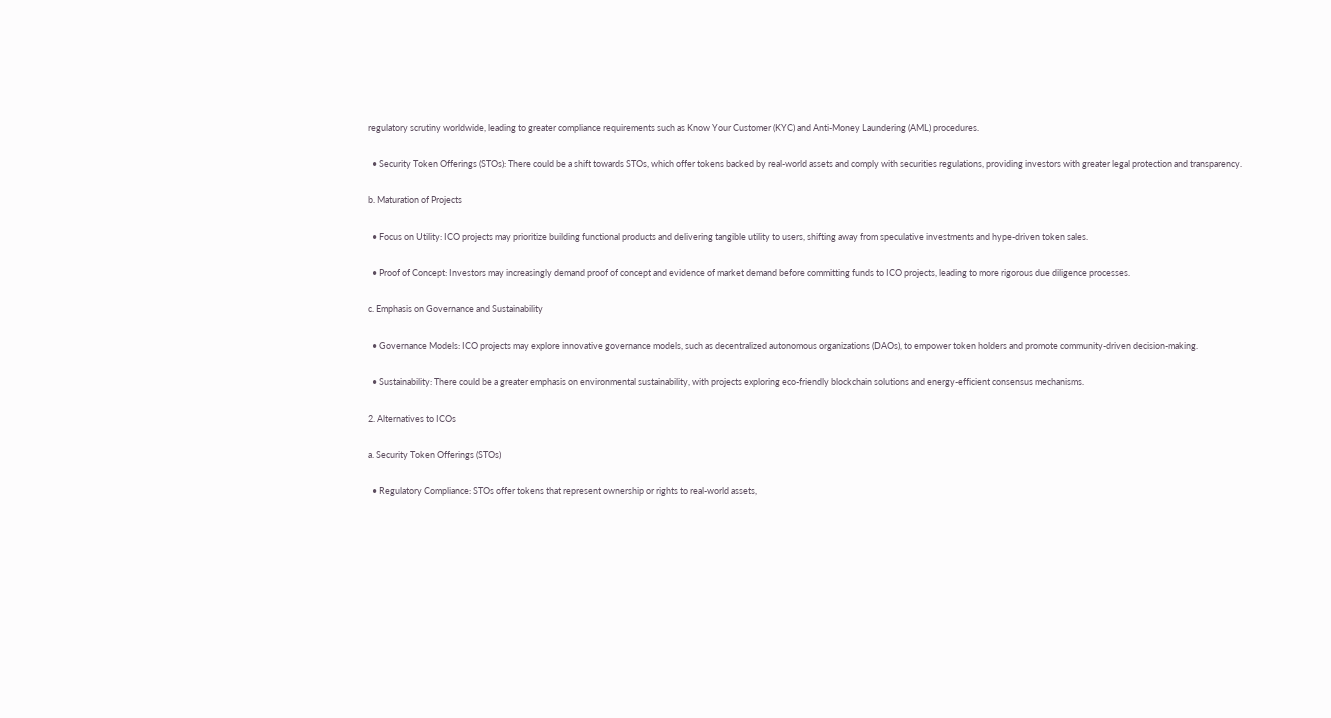regulatory scrutiny worldwide, leading to greater compliance requirements such as Know Your Customer (KYC) and Anti-Money Laundering (AML) procedures.

  • Security Token Offerings (STOs): There could be a shift towards STOs, which offer tokens backed by real-world assets and comply with securities regulations, providing investors with greater legal protection and transparency.

b. Maturation of Projects

  • Focus on Utility: ICO projects may prioritize building functional products and delivering tangible utility to users, shifting away from speculative investments and hype-driven token sales.

  • Proof of Concept: Investors may increasingly demand proof of concept and evidence of market demand before committing funds to ICO projects, leading to more rigorous due diligence processes.

c. Emphasis on Governance and Sustainability

  • Governance Models: ICO projects may explore innovative governance models, such as decentralized autonomous organizations (DAOs), to empower token holders and promote community-driven decision-making.

  • Sustainability: There could be a greater emphasis on environmental sustainability, with projects exploring eco-friendly blockchain solutions and energy-efficient consensus mechanisms.

2. Alternatives to ICOs

a. Security Token Offerings (STOs)

  • Regulatory Compliance: STOs offer tokens that represent ownership or rights to real-world assets,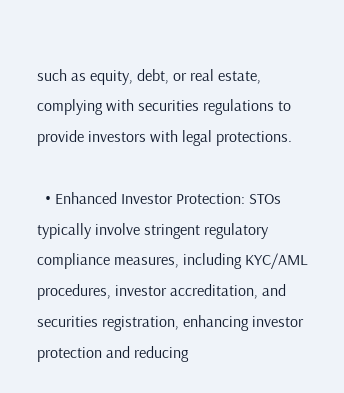such as equity, debt, or real estate, complying with securities regulations to provide investors with legal protections.

  • Enhanced Investor Protection: STOs typically involve stringent regulatory compliance measures, including KYC/AML procedures, investor accreditation, and securities registration, enhancing investor protection and reducing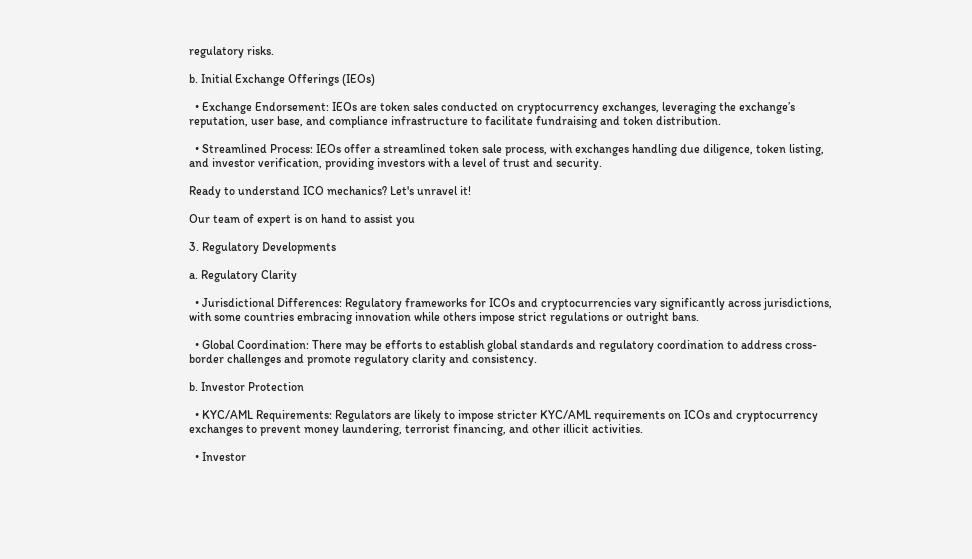regulatory risks.

b. Initial Exchange Offerings (IEOs)

  • Exchange Endorsement: IEOs are token sales conducted on cryptocurrency exchanges, leveraging the exchange’s reputation, user base, and compliance infrastructure to facilitate fundraising and token distribution.

  • Streamlined Process: IEOs offer a streamlined token sale process, with exchanges handling due diligence, token listing, and investor verification, providing investors with a level of trust and security.

Ready to understand ICO mechanics? Let's unravel it!

Our team of expert is on hand to assist you

3. Regulatory Developments

a. Regulatory Clarity

  • Jurisdictional Differences: Regulatory frameworks for ICOs and cryptocurrencies vary significantly across jurisdictions, with some countries embracing innovation while others impose strict regulations or outright bans.

  • Global Coordination: There may be efforts to establish global standards and regulatory coordination to address cross-border challenges and promote regulatory clarity and consistency.

b. Investor Protection

  • KYC/AML Requirements: Regulators are likely to impose stricter KYC/AML requirements on ICOs and cryptocurrency exchanges to prevent money laundering, terrorist financing, and other illicit activities.

  • Investor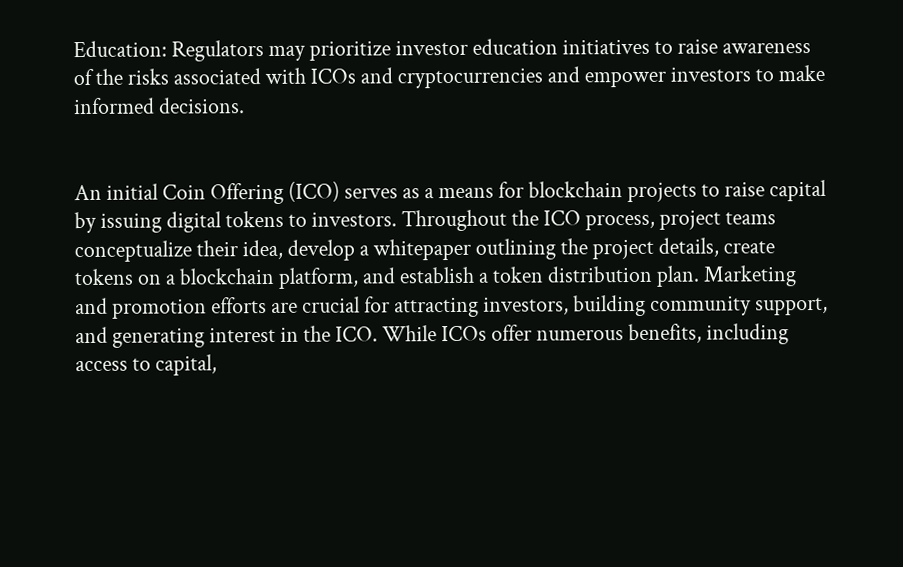Education: Regulators may prioritize investor education initiatives to raise awareness of the risks associated with ICOs and cryptocurrencies and empower investors to make informed decisions.


An initial Coin Offering (ICO) serves as a means for blockchain projects to raise capital by issuing digital tokens to investors. Throughout the ICO process, project teams conceptualize their idea, develop a whitepaper outlining the project details, create tokens on a blockchain platform, and establish a token distribution plan. Marketing and promotion efforts are crucial for attracting investors, building community support, and generating interest in the ICO. While ICOs offer numerous benefits, including access to capital,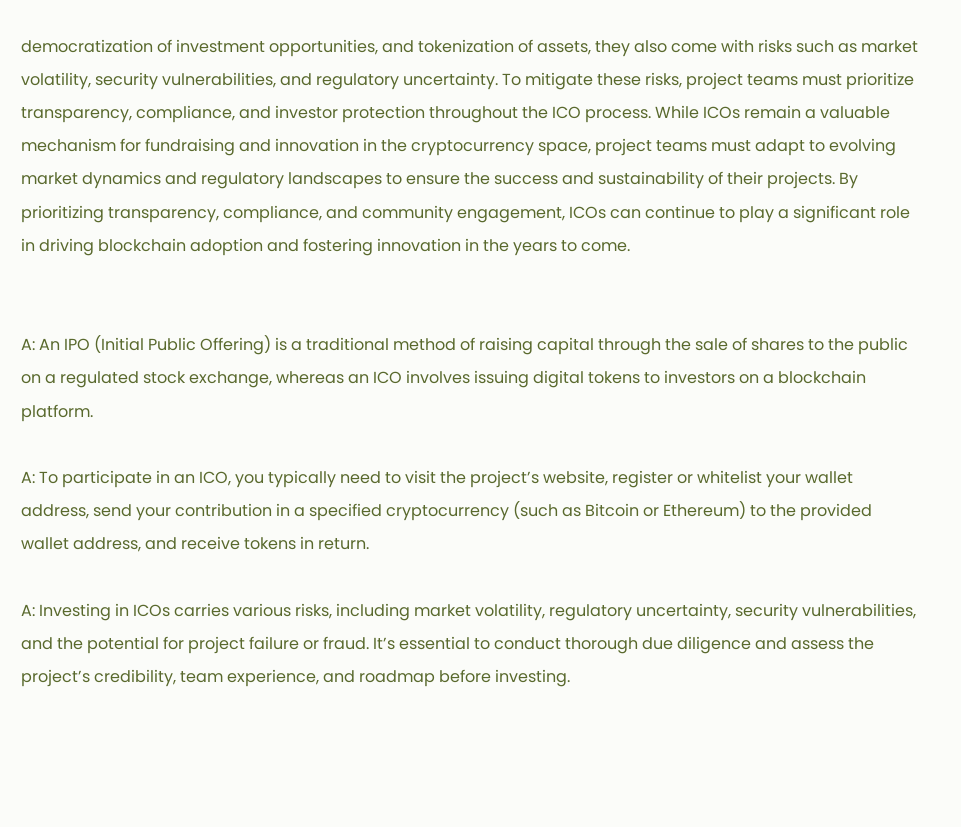democratization of investment opportunities, and tokenization of assets, they also come with risks such as market volatility, security vulnerabilities, and regulatory uncertainty. To mitigate these risks, project teams must prioritize transparency, compliance, and investor protection throughout the ICO process. While ICOs remain a valuable mechanism for fundraising and innovation in the cryptocurrency space, project teams must adapt to evolving market dynamics and regulatory landscapes to ensure the success and sustainability of their projects. By prioritizing transparency, compliance, and community engagement, ICOs can continue to play a significant role in driving blockchain adoption and fostering innovation in the years to come.


A: An IPO (Initial Public Offering) is a traditional method of raising capital through the sale of shares to the public on a regulated stock exchange, whereas an ICO involves issuing digital tokens to investors on a blockchain platform.

A: To participate in an ICO, you typically need to visit the project’s website, register or whitelist your wallet address, send your contribution in a specified cryptocurrency (such as Bitcoin or Ethereum) to the provided wallet address, and receive tokens in return.

A: Investing in ICOs carries various risks, including market volatility, regulatory uncertainty, security vulnerabilities, and the potential for project failure or fraud. It’s essential to conduct thorough due diligence and assess the project’s credibility, team experience, and roadmap before investing.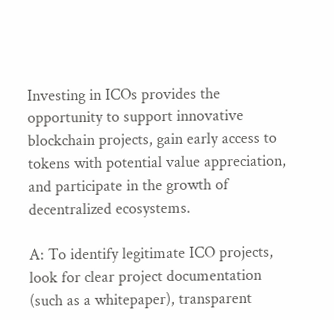Investing in ICOs provides the opportunity to support innovative blockchain projects, gain early access to tokens with potential value appreciation, and participate in the growth of decentralized ecosystems.

A: To identify legitimate ICO projects, look for clear project documentation (such as a whitepaper), transparent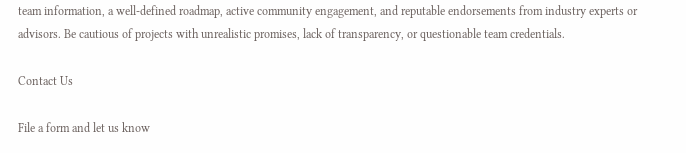team information, a well-defined roadmap, active community engagement, and reputable endorsements from industry experts or advisors. Be cautious of projects with unrealistic promises, lack of transparency, or questionable team credentials.

Contact Us

File a form and let us know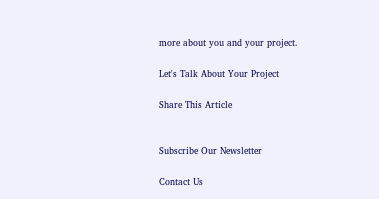more about you and your project.

Let's Talk About Your Project

Share This Article


Subscribe Our Newsletter

Contact Us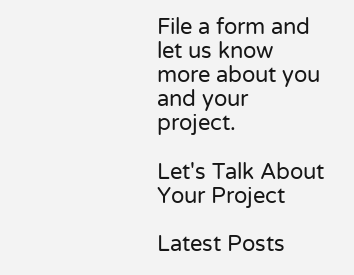File a form and let us know more about you and your project.

Let's Talk About Your Project

Latest Posts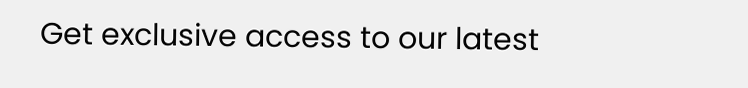Get exclusive access to our latest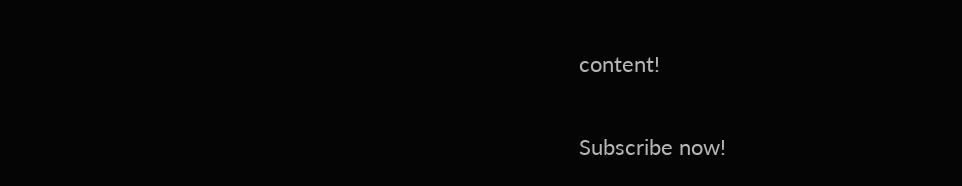content!

Subscribe now!